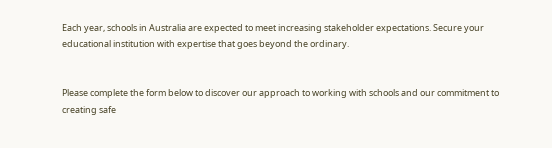Each year, schools in Australia are expected to meet increasing stakeholder expectations. Secure your educational institution with expertise that goes beyond the ordinary.


Please complete the form below to discover our approach to working with schools and our commitment to creating safe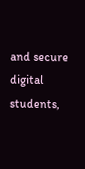and secure digital students,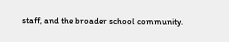staff, and the broader school community.